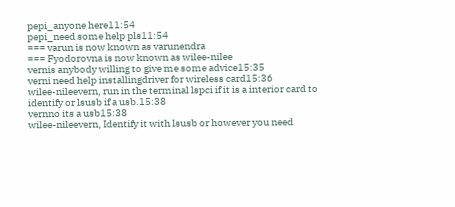pepi_anyone here11:54
pepi_need some help pls11:54
=== varun is now known as varunendra
=== Fyodorovna is now known as wilee-nilee
vernis anybody willing to give me some advice15:35
verni need help installingdriver for wireless card15:36
wilee-nileevern, run in the terminal lspci if it is a interior card to identify or lsusb if a usb.15:38
vernno its a usb15:38
wilee-nileevern, Identify it with lsusb or however you need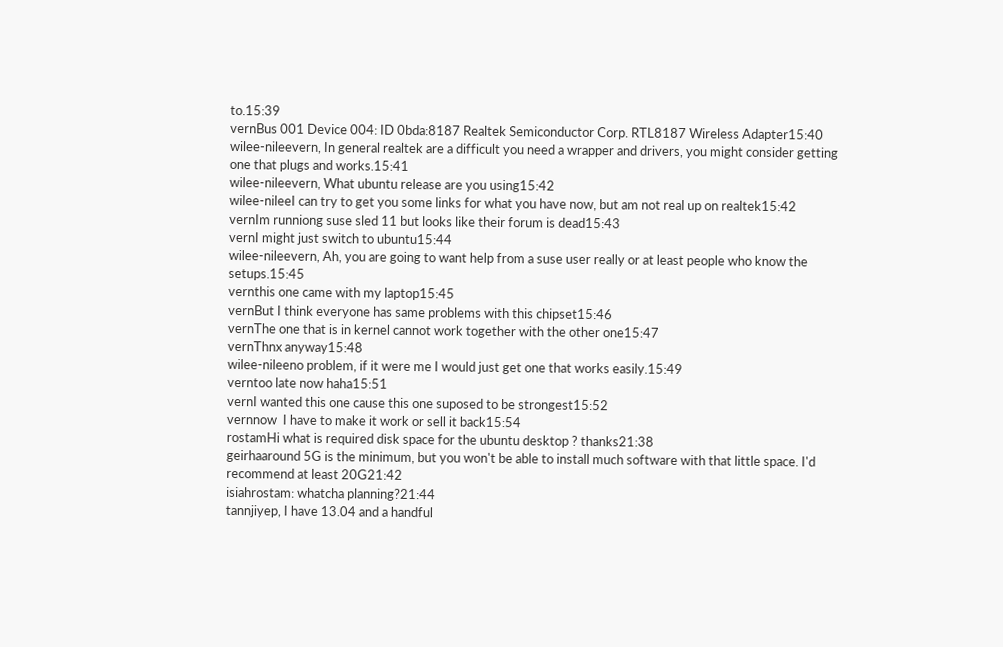to.15:39
vernBus 001 Device 004: ID 0bda:8187 Realtek Semiconductor Corp. RTL8187 Wireless Adapter15:40
wilee-nileevern, In general realtek are a difficult you need a wrapper and drivers, you might consider getting one that plugs and works.15:41
wilee-nileevern, What ubuntu release are you using15:42
wilee-nileeI can try to get you some links for what you have now, but am not real up on realtek15:42
vernIm runniong suse sled 11 but looks like their forum is dead15:43
vernI might just switch to ubuntu15:44
wilee-nileevern, Ah, you are going to want help from a suse user really or at least people who know the setups.15:45
vernthis one came with my laptop15:45
vernBut I think everyone has same problems with this chipset15:46
vernThe one that is in kernel cannot work together with the other one15:47
vernThnx anyway15:48
wilee-nileeno problem, if it were me I would just get one that works easily.15:49
verntoo late now haha15:51
vernI wanted this one cause this one suposed to be strongest15:52
vernnow  I have to make it work or sell it back15:54
rostamHi what is required disk space for the ubuntu desktop ? thanks21:38
geirhaaround 5G is the minimum, but you won't be able to install much software with that little space. I'd recommend at least 20G21:42
isiahrostam: whatcha planning?21:44
tannjiyep, I have 13.04 and a handful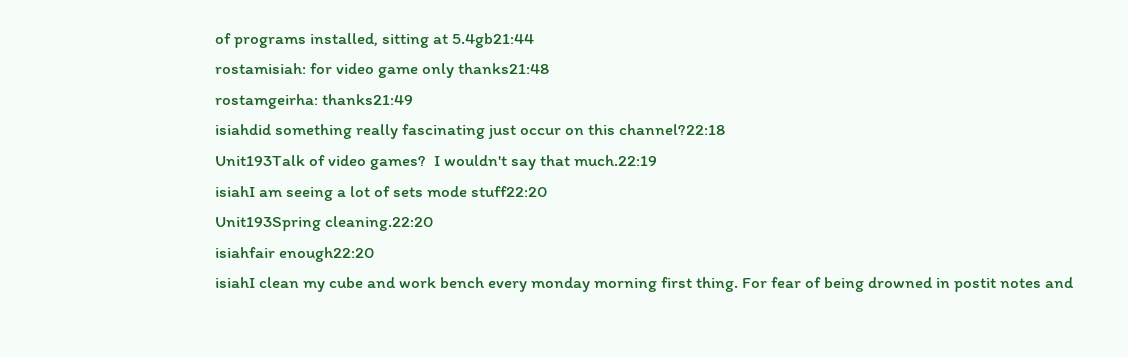of programs installed, sitting at 5.4gb21:44
rostamisiah: for video game only thanks21:48
rostamgeirha: thanks21:49
isiahdid something really fascinating just occur on this channel?22:18
Unit193Talk of video games?  I wouldn't say that much.22:19
isiahI am seeing a lot of sets mode stuff22:20
Unit193Spring cleaning.22:20
isiahfair enough22:20
isiahI clean my cube and work bench every monday morning first thing. For fear of being drowned in postit notes and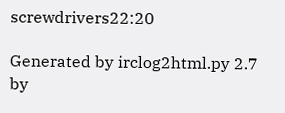screwdrivers22:20

Generated by irclog2html.py 2.7 by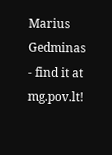Marius Gedminas - find it at mg.pov.lt!